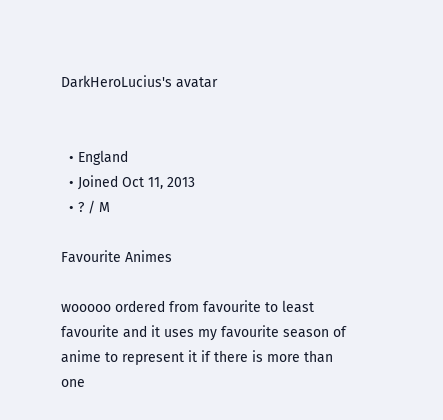DarkHeroLucius's avatar


  • England
  • Joined Oct 11, 2013
  • ? / M

Favourite Animes

wooooo ordered from favourite to least favourite and it uses my favourite season of anime to represent it if there is more than one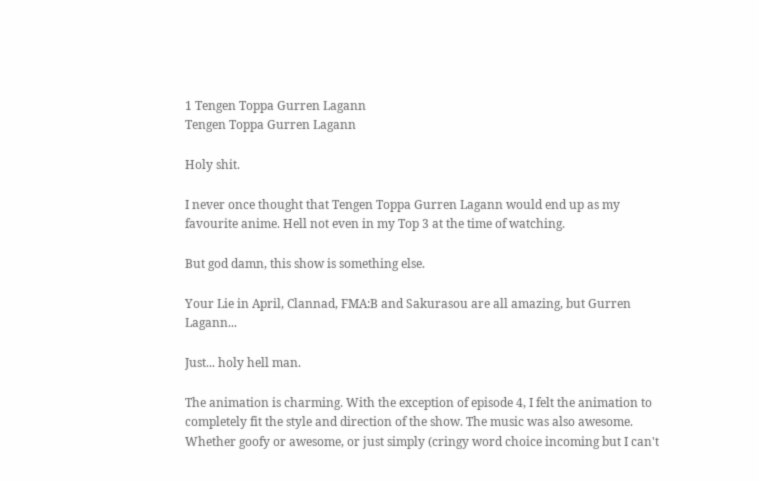1 Tengen Toppa Gurren Lagann
Tengen Toppa Gurren Lagann

Holy shit.

I never once thought that Tengen Toppa Gurren Lagann would end up as my favourite anime. Hell not even in my Top 3 at the time of watching.

But god damn, this show is something else.

Your Lie in April, Clannad, FMA:B and Sakurasou are all amazing, but Gurren Lagann...

Just... holy hell man.

The animation is charming. With the exception of episode 4, I felt the animation to completely fit the style and direction of the show. The music was also awesome. Whether goofy or awesome, or just simply (cringy word choice incoming but I can't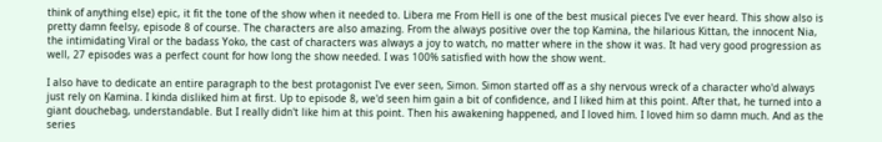think of anything else) epic, it fit the tone of the show when it needed to. Libera me From Hell is one of the best musical pieces I've ever heard. This show also is pretty damn feelsy, episode 8 of course. The characters are also amazing. From the always positive over the top Kamina, the hilarious Kittan, the innocent Nia, the intimidating Viral or the badass Yoko, the cast of characters was always a joy to watch, no matter where in the show it was. It had very good progression as well, 27 episodes was a perfect count for how long the show needed. I was 100% satisfied with how the show went.

I also have to dedicate an entire paragraph to the best protagonist I've ever seen, Simon. Simon started off as a shy nervous wreck of a character who'd always just rely on Kamina. I kinda disliked him at first. Up to episode 8, we'd seen him gain a bit of confidence, and I liked him at this point. After that, he turned into a giant douchebag, understandable. But I really didn't like him at this point. Then his awakening happened, and I loved him. I loved him so damn much. And as the series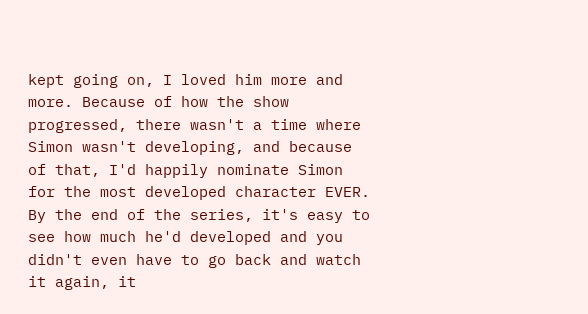kept going on, I loved him more and more. Because of how the show progressed, there wasn't a time where Simon wasn't developing, and because of that, I'd happily nominate Simon for the most developed character EVER. By the end of the series, it's easy to see how much he'd developed and you didn't even have to go back and watch it again, it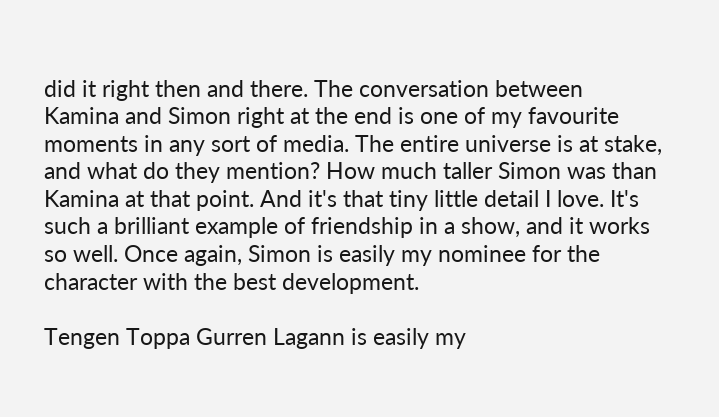did it right then and there. The conversation between Kamina and Simon right at the end is one of my favourite moments in any sort of media. The entire universe is at stake, and what do they mention? How much taller Simon was than Kamina at that point. And it's that tiny little detail I love. It's such a brilliant example of friendship in a show, and it works so well. Once again, Simon is easily my nominee for the character with the best development.

Tengen Toppa Gurren Lagann is easily my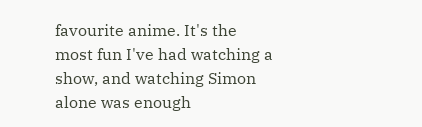favourite anime. It's the most fun I've had watching a show, and watching Simon alone was enough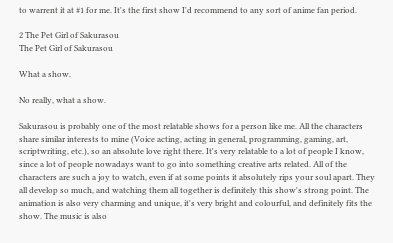to warrent it at #1 for me. It's the first show I'd recommend to any sort of anime fan period.

2 The Pet Girl of Sakurasou
The Pet Girl of Sakurasou

What a show.

No really, what a show.

Sakurasou is probably one of the most relatable shows for a person like me. All the characters share similar interests to mine (Voice acting, acting in general, programming, gaming, art, scriptwriting, etc.), so an absolute love right there. It's very relatable to a lot of people I know, since a lot of people nowadays want to go into something creative arts related. All of the characters are such a joy to watch, even if at some points it absolutely rips your soul apart. They all develop so much, and watching them all together is definitely this show's strong point. The animation is also very charming and unique, it's very bright and colourful, and definitely fits the show. The music is also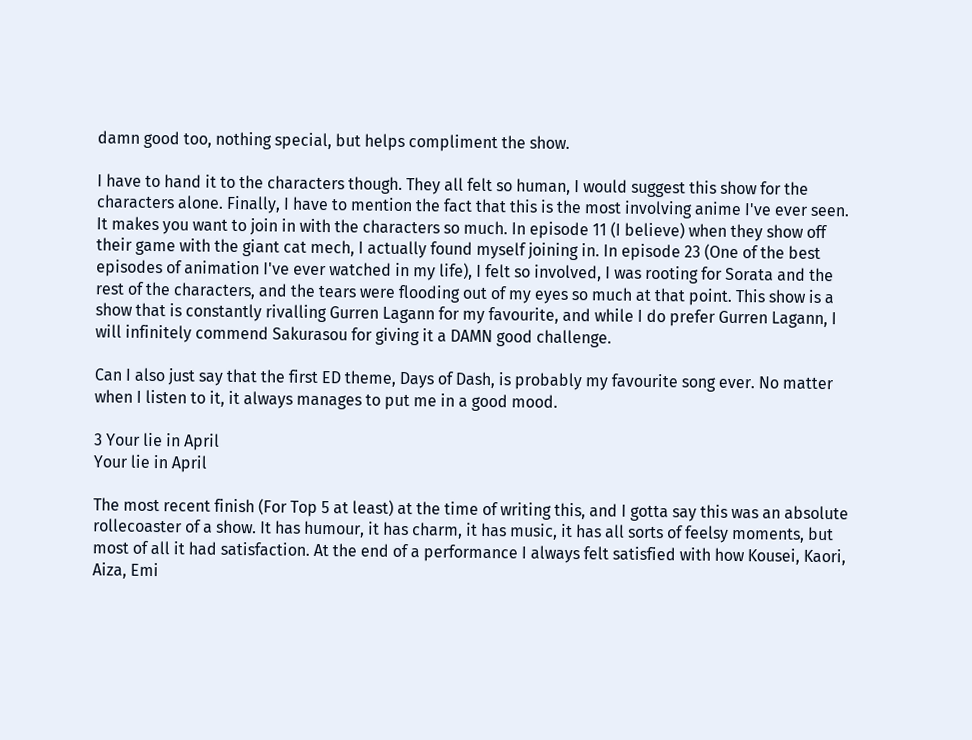damn good too, nothing special, but helps compliment the show.

I have to hand it to the characters though. They all felt so human, I would suggest this show for the characters alone. Finally, I have to mention the fact that this is the most involving anime I've ever seen. It makes you want to join in with the characters so much. In episode 11 (I believe) when they show off their game with the giant cat mech, I actually found myself joining in. In episode 23 (One of the best episodes of animation I've ever watched in my life), I felt so involved, I was rooting for Sorata and the rest of the characters, and the tears were flooding out of my eyes so much at that point. This show is a show that is constantly rivalling Gurren Lagann for my favourite, and while I do prefer Gurren Lagann, I will infinitely commend Sakurasou for giving it a DAMN good challenge.

Can I also just say that the first ED theme, Days of Dash, is probably my favourite song ever. No matter when I listen to it, it always manages to put me in a good mood.

3 Your lie in April
Your lie in April

The most recent finish (For Top 5 at least) at the time of writing this, and I gotta say this was an absolute rollecoaster of a show. It has humour, it has charm, it has music, it has all sorts of feelsy moments, but most of all it had satisfaction. At the end of a performance I always felt satisfied with how Kousei, Kaori, Aiza, Emi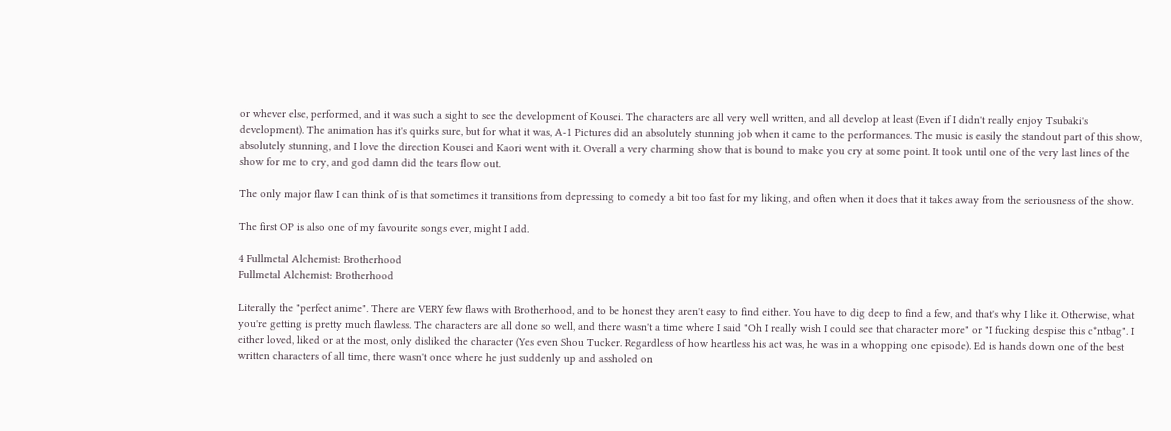or whever else, performed, and it was such a sight to see the development of Kousei. The characters are all very well written, and all develop at least (Even if I didn't really enjoy Tsubaki's development). The animation has it's quirks sure, but for what it was, A-1 Pictures did an absolutely stunning job when it came to the performances. The music is easily the standout part of this show, absolutely stunning, and I love the direction Kousei and Kaori went with it. Overall a very charming show that is bound to make you cry at some point. It took until one of the very last lines of the show for me to cry, and god damn did the tears flow out.

The only major flaw I can think of is that sometimes it transitions from depressing to comedy a bit too fast for my liking, and often when it does that it takes away from the seriousness of the show.

The first OP is also one of my favourite songs ever, might I add.

4 Fullmetal Alchemist: Brotherhood
Fullmetal Alchemist: Brotherhood

Literally the "perfect anime". There are VERY few flaws with Brotherhood, and to be honest they aren't easy to find either. You have to dig deep to find a few, and that's why I like it. Otherwise, what you're getting is pretty much flawless. The characters are all done so well, and there wasn't a time where I said "Oh I really wish I could see that character more" or "I fucking despise this c*ntbag". I either loved, liked or at the most, only disliked the character (Yes even Shou Tucker. Regardless of how heartless his act was, he was in a whopping one episode). Ed is hands down one of the best written characters of all time, there wasn't once where he just suddenly up and assholed on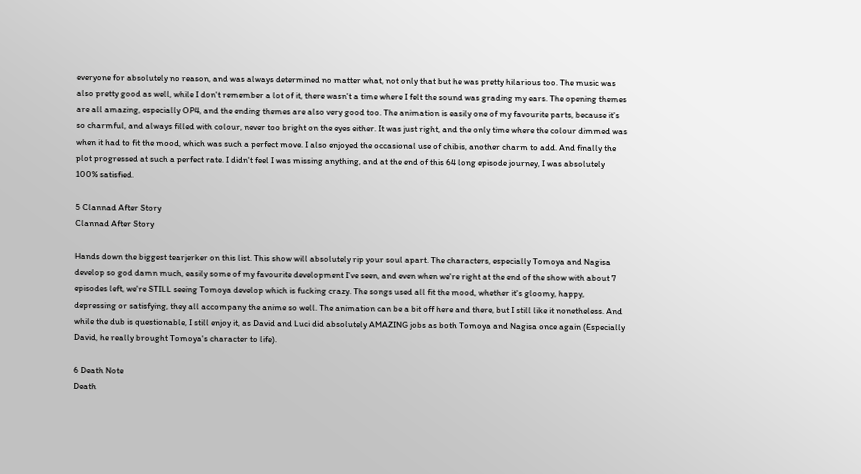everyone for absolutely no reason, and was always determined no matter what, not only that but he was pretty hilarious too. The music was also pretty good as well, while I don't remember a lot of it, there wasn't a time where I felt the sound was grading my ears. The opening themes are all amazing, especially OP4, and the ending themes are also very good too. The animation is easily one of my favourite parts, because it's so charmful, and always filled with colour, never too bright on the eyes either. It was just right, and the only time where the colour dimmed was when it had to fit the mood, which was such a perfect move. I also enjoyed the occasional use of chibis, another charm to add. And finally the plot progressed at such a perfect rate. I didn't feel I was missing anything, and at the end of this 64 long episode journey, I was absolutely 100% satisfied.

5 Clannad After Story
Clannad After Story

Hands down the biggest tearjerker on this list. This show will absolutely rip your soul apart. The characters, especially Tomoya and Nagisa develop so god damn much, easily some of my favourite development I've seen, and even when we're right at the end of the show with about 7 episodes left, we're STILL seeing Tomoya develop which is fucking crazy. The songs used all fit the mood, whether it's gloomy, happy, depressing or satisfying, they all accompany the anime so well. The animation can be a bit off here and there, but I still like it nonetheless. And while the dub is questionable, I still enjoy it, as David and Luci did absolutely AMAZING jobs as both Tomoya and Nagisa once again (Especially David, he really brought Tomoya's character to life).

6 Death Note
Death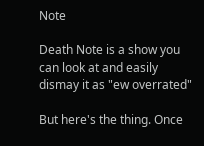Note

Death Note is a show you can look at and easily dismay it as "ew overrated"

But here's the thing. Once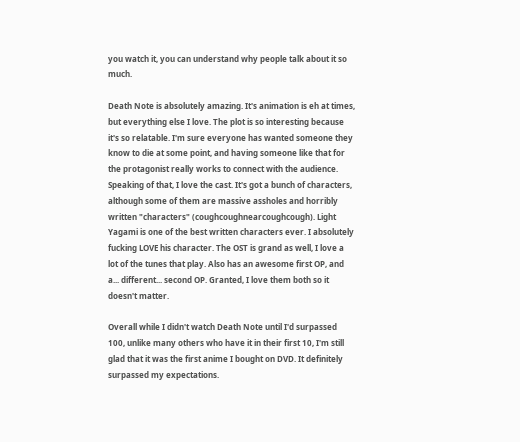you watch it, you can understand why people talk about it so much.

Death Note is absolutely amazing. It's animation is eh at times, but everything else I love. The plot is so interesting because it's so relatable. I'm sure everyone has wanted someone they know to die at some point, and having someone like that for the protagonist really works to connect with the audience. Speaking of that, I love the cast. It's got a bunch of characters, although some of them are massive assholes and horribly written "characters" (coughcoughnearcoughcough). Light Yagami is one of the best written characters ever. I absolutely fucking LOVE his character. The OST is grand as well, I love a lot of the tunes that play. Also has an awesome first OP, and a... different... second OP. Granted, I love them both so it doesn't matter.

Overall while I didn't watch Death Note until I'd surpassed 100, unlike many others who have it in their first 10, I'm still glad that it was the first anime I bought on DVD. It definitely surpassed my expectations.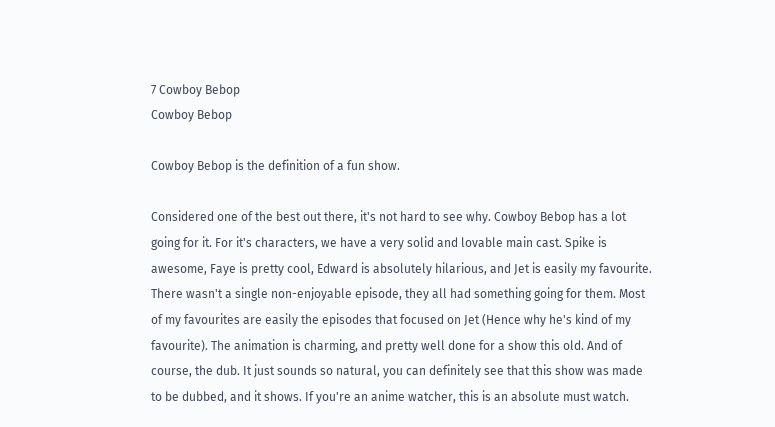7 Cowboy Bebop
Cowboy Bebop

Cowboy Bebop is the definition of a fun show.

Considered one of the best out there, it's not hard to see why. Cowboy Bebop has a lot going for it. For it's characters, we have a very solid and lovable main cast. Spike is awesome, Faye is pretty cool, Edward is absolutely hilarious, and Jet is easily my favourite. There wasn't a single non-enjoyable episode, they all had something going for them. Most of my favourites are easily the episodes that focused on Jet (Hence why he's kind of my favourite). The animation is charming, and pretty well done for a show this old. And of course, the dub. It just sounds so natural, you can definitely see that this show was made to be dubbed, and it shows. If you're an anime watcher, this is an absolute must watch.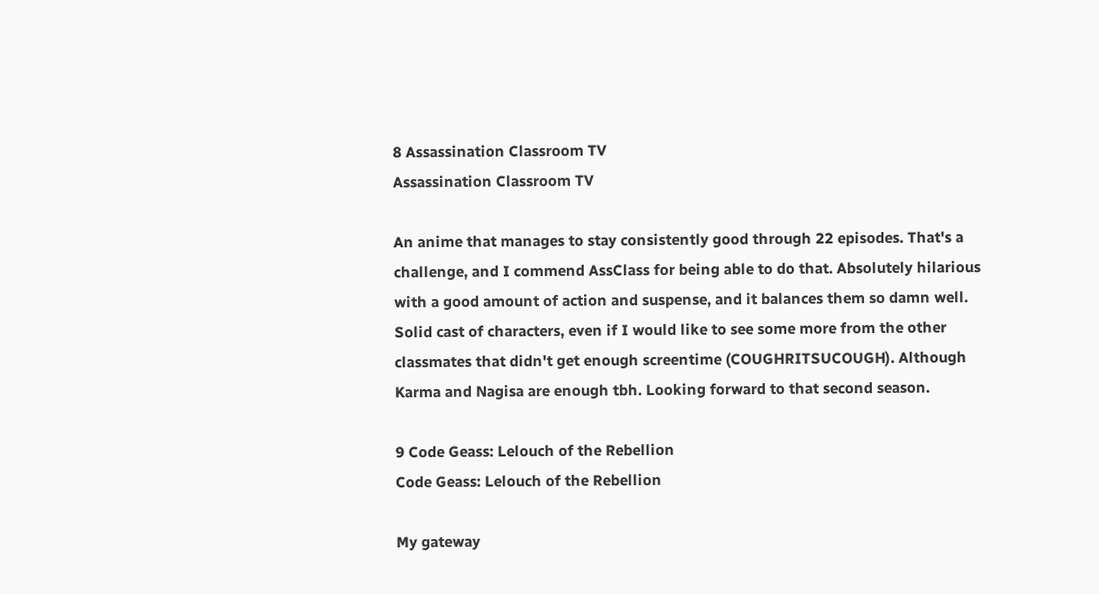8 Assassination Classroom TV
Assassination Classroom TV

An anime that manages to stay consistently good through 22 episodes. That's a challenge, and I commend AssClass for being able to do that. Absolutely hilarious with a good amount of action and suspense, and it balances them so damn well. Solid cast of characters, even if I would like to see some more from the other classmates that didn't get enough screentime (COUGHRITSUCOUGH). Although Karma and Nagisa are enough tbh. Looking forward to that second season.

9 Code Geass: Lelouch of the Rebellion
Code Geass: Lelouch of the Rebellion

My gateway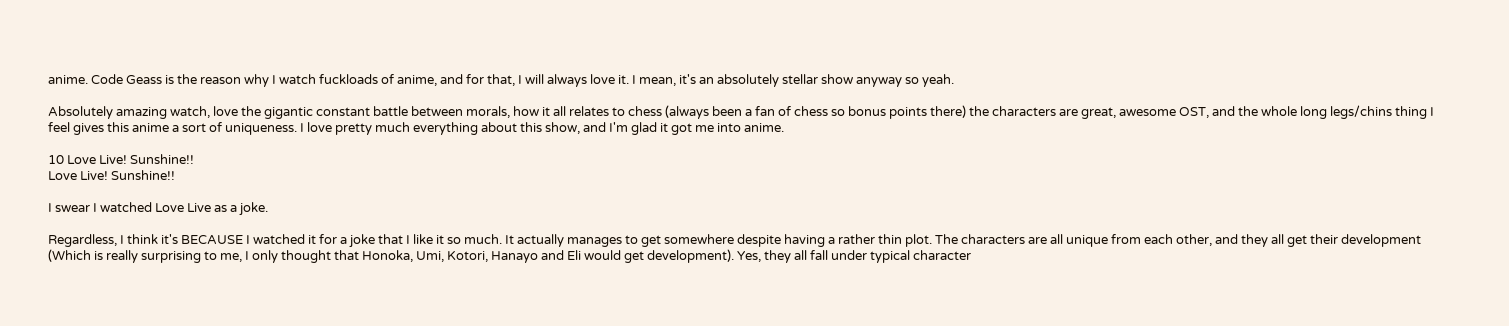anime. Code Geass is the reason why I watch fuckloads of anime, and for that, I will always love it. I mean, it's an absolutely stellar show anyway so yeah.

Absolutely amazing watch, love the gigantic constant battle between morals, how it all relates to chess (always been a fan of chess so bonus points there) the characters are great, awesome OST, and the whole long legs/chins thing I feel gives this anime a sort of uniqueness. I love pretty much everything about this show, and I'm glad it got me into anime.

10 Love Live! Sunshine!!
Love Live! Sunshine!!

I swear I watched Love Live as a joke.

Regardless, I think it's BECAUSE I watched it for a joke that I like it so much. It actually manages to get somewhere despite having a rather thin plot. The characters are all unique from each other, and they all get their development (Which is really surprising to me, I only thought that Honoka, Umi, Kotori, Hanayo and Eli would get development). Yes, they all fall under typical character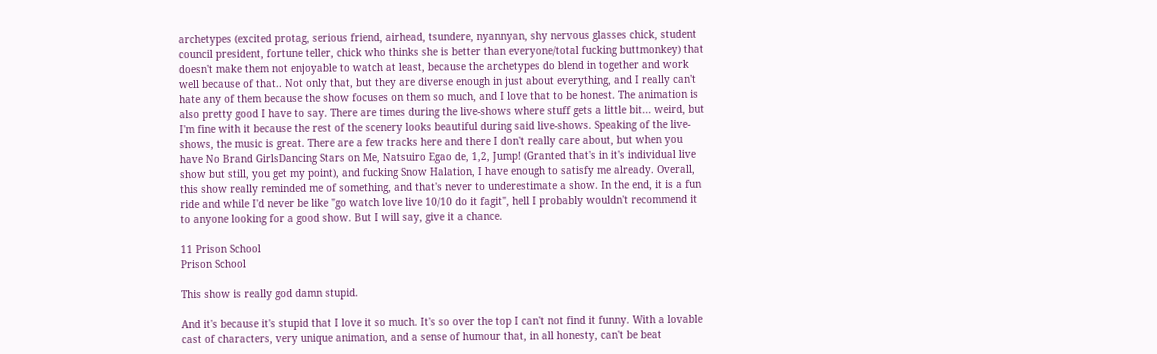archetypes (excited protag, serious friend, airhead, tsundere, nyannyan, shy nervous glasses chick, student council president, fortune teller, chick who thinks she is better than everyone/total fucking buttmonkey) that doesn't make them not enjoyable to watch at least, because the archetypes do blend in together and work well because of that.. Not only that, but they are diverse enough in just about everything, and I really can't hate any of them because the show focuses on them so much, and I love that to be honest. The animation is also pretty good I have to say. There are times during the live-shows where stuff gets a little bit... weird, but I'm fine with it because the rest of the scenery looks beautiful during said live-shows. Speaking of the live-shows, the music is great. There are a few tracks here and there I don't really care about, but when you have No Brand GirlsDancing Stars on Me, Natsuiro Egao de, 1,2, Jump! (Granted that's in it's individual live show but still, you get my point), and fucking Snow Halation, I have enough to satisfy me already. Overall, this show really reminded me of something, and that's never to underestimate a show. In the end, it is a fun ride and while I'd never be like "go watch love live 10/10 do it fagit", hell I probably wouldn't recommend it to anyone looking for a good show. But I will say, give it a chance.

11 Prison School
Prison School

This show is really god damn stupid.

And it's because it's stupid that I love it so much. It's so over the top I can't not find it funny. With a lovable cast of characters, very unique animation, and a sense of humour that, in all honesty, can't be beat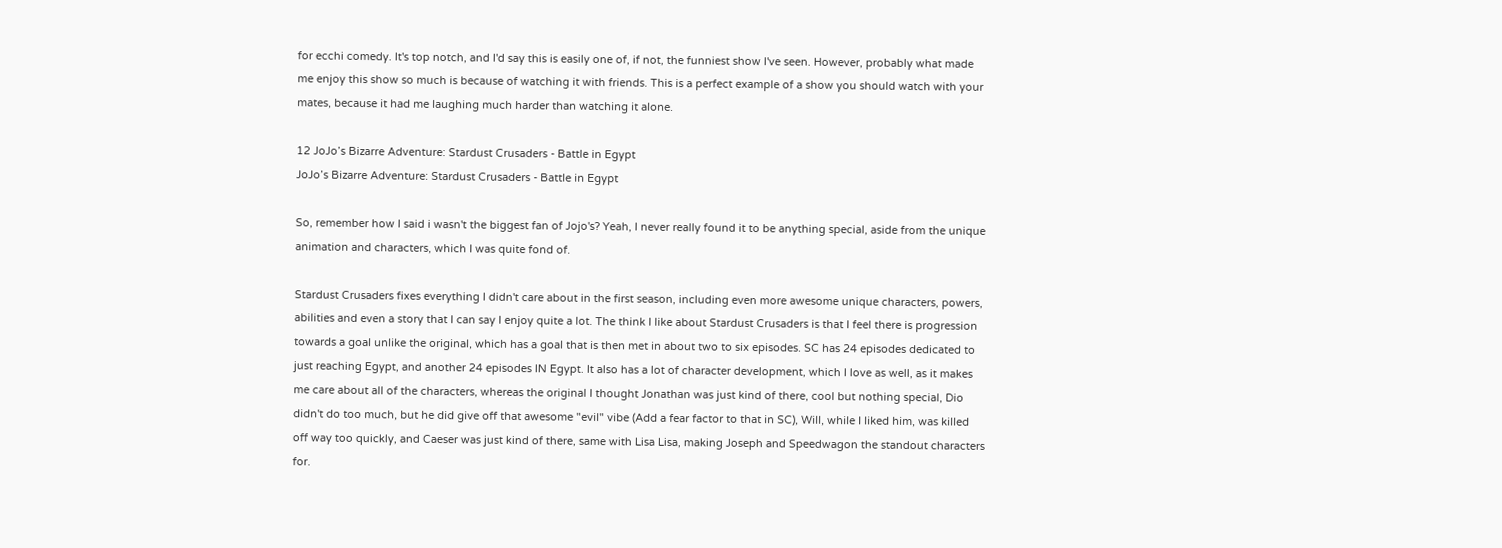for ecchi comedy. It's top notch, and I'd say this is easily one of, if not, the funniest show I've seen. However, probably what made me enjoy this show so much is because of watching it with friends. This is a perfect example of a show you should watch with your mates, because it had me laughing much harder than watching it alone.

12 JoJo’s Bizarre Adventure: Stardust Crusaders - Battle in Egypt
JoJo’s Bizarre Adventure: Stardust Crusaders - Battle in Egypt

So, remember how I said i wasn't the biggest fan of Jojo's? Yeah, I never really found it to be anything special, aside from the unique animation and characters, which I was quite fond of.

Stardust Crusaders fixes everything I didn't care about in the first season, including even more awesome unique characters, powers, abilities and even a story that I can say I enjoy quite a lot. The think I like about Stardust Crusaders is that I feel there is progression towards a goal unlike the original, which has a goal that is then met in about two to six episodes. SC has 24 episodes dedicated to just reaching Egypt, and another 24 episodes IN Egypt. It also has a lot of character development, which I love as well, as it makes me care about all of the characters, whereas the original I thought Jonathan was just kind of there, cool but nothing special, Dio didn't do too much, but he did give off that awesome "evil" vibe (Add a fear factor to that in SC), Will, while I liked him, was killed off way too quickly, and Caeser was just kind of there, same with Lisa Lisa, making Joseph and Speedwagon the standout characters for.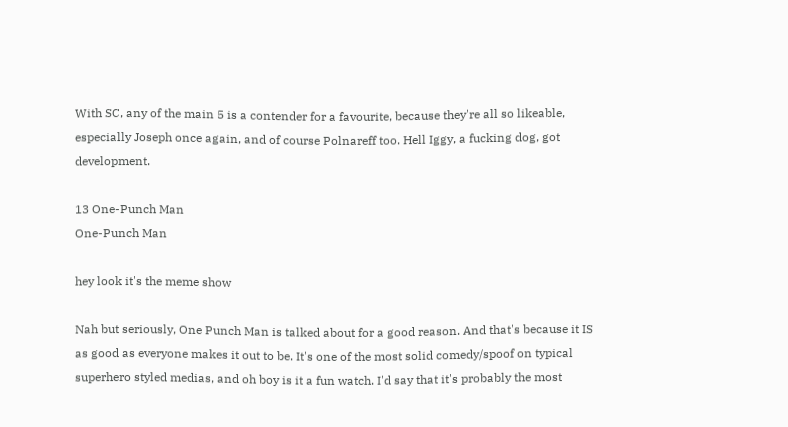With SC, any of the main 5 is a contender for a favourite, because they're all so likeable, especially Joseph once again, and of course Polnareff too. Hell Iggy, a fucking dog, got development.

13 One-Punch Man
One-Punch Man

hey look it's the meme show

Nah but seriously, One Punch Man is talked about for a good reason. And that's because it IS as good as everyone makes it out to be. It's one of the most solid comedy/spoof on typical superhero styled medias, and oh boy is it a fun watch. I'd say that it's probably the most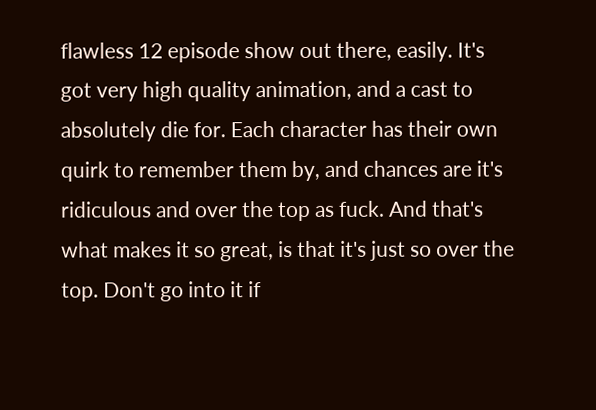flawless 12 episode show out there, easily. It's got very high quality animation, and a cast to absolutely die for. Each character has their own quirk to remember them by, and chances are it's ridiculous and over the top as fuck. And that's what makes it so great, is that it's just so over the top. Don't go into it if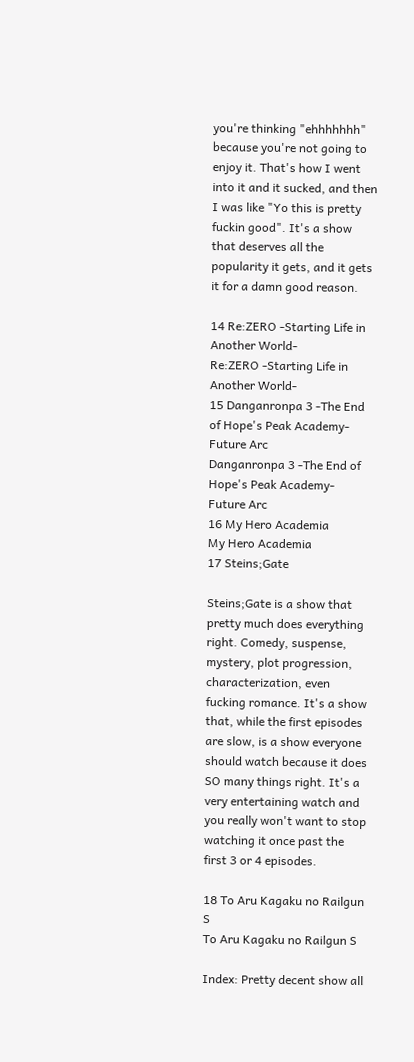you're thinking "ehhhhhhh" because you're not going to enjoy it. That's how I went into it and it sucked, and then I was like "Yo this is pretty fuckin good". It's a show that deserves all the popularity it gets, and it gets it for a damn good reason.

14 Re:ZERO -Starting Life in Another World-
Re:ZERO -Starting Life in Another World-
15 Danganronpa 3 -The End of Hope's Peak Academy- Future Arc
Danganronpa 3 -The End of Hope's Peak Academy- Future Arc
16 My Hero Academia
My Hero Academia
17 Steins;Gate

Steins;Gate is a show that pretty much does everything right. Comedy, suspense, mystery, plot progression, characterization, even fucking romance. It's a show that, while the first episodes are slow, is a show everyone should watch because it does SO many things right. It's a very entertaining watch and you really won't want to stop watching it once past the first 3 or 4 episodes.

18 To Aru Kagaku no Railgun S
To Aru Kagaku no Railgun S

Index: Pretty decent show all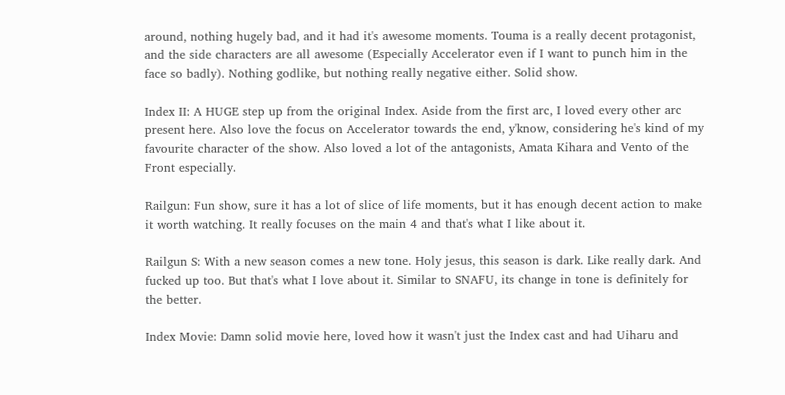around, nothing hugely bad, and it had it's awesome moments. Touma is a really decent protagonist, and the side characters are all awesome (Especially Accelerator even if I want to punch him in the face so badly). Nothing godlike, but nothing really negative either. Solid show.

Index II: A HUGE step up from the original Index. Aside from the first arc, I loved every other arc present here. Also love the focus on Accelerator towards the end, y'know, considering he's kind of my favourite character of the show. Also loved a lot of the antagonists, Amata Kihara and Vento of the Front especially.

Railgun: Fun show, sure it has a lot of slice of life moments, but it has enough decent action to make it worth watching. It really focuses on the main 4 and that's what I like about it.

Railgun S: With a new season comes a new tone. Holy jesus, this season is dark. Like really dark. And fucked up too. But that's what I love about it. Similar to SNAFU, its change in tone is definitely for the better.

Index Movie: Damn solid movie here, loved how it wasn't just the Index cast and had Uiharu and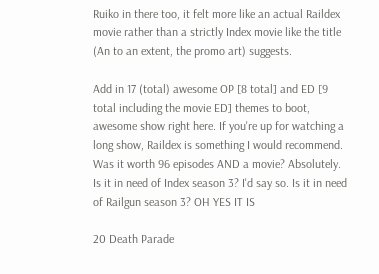Ruiko in there too, it felt more like an actual Raildex movie rather than a strictly Index movie like the title (An to an extent, the promo art) suggests.

Add in 17 (total) awesome OP [8 total] and ED [9 total including the movie ED] themes to boot, awesome show right here. If you're up for watching a long show, Raildex is something I would recommend. Was it worth 96 episodes AND a movie? Absolutely. Is it in need of Index season 3? I'd say so. Is it in need of Railgun season 3? OH YES IT IS

20 Death Parade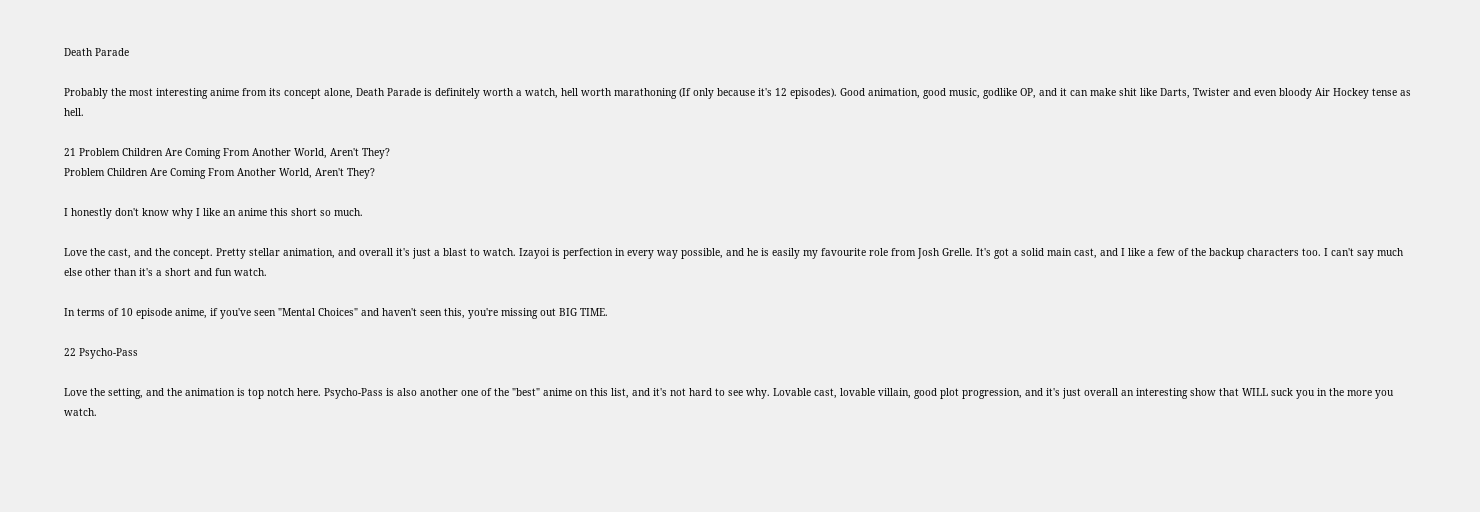Death Parade

Probably the most interesting anime from its concept alone, Death Parade is definitely worth a watch, hell worth marathoning (If only because it's 12 episodes). Good animation, good music, godlike OP, and it can make shit like Darts, Twister and even bloody Air Hockey tense as hell.

21 Problem Children Are Coming From Another World, Aren't They?
Problem Children Are Coming From Another World, Aren't They?

I honestly don't know why I like an anime this short so much.

Love the cast, and the concept. Pretty stellar animation, and overall it's just a blast to watch. Izayoi is perfection in every way possible, and he is easily my favourite role from Josh Grelle. It's got a solid main cast, and I like a few of the backup characters too. I can't say much else other than it's a short and fun watch.

In terms of 10 episode anime, if you've seen "Mental Choices" and haven't seen this, you're missing out BIG TIME.

22 Psycho-Pass

Love the setting, and the animation is top notch here. Psycho-Pass is also another one of the "best" anime on this list, and it's not hard to see why. Lovable cast, lovable villain, good plot progression, and it's just overall an interesting show that WILL suck you in the more you watch.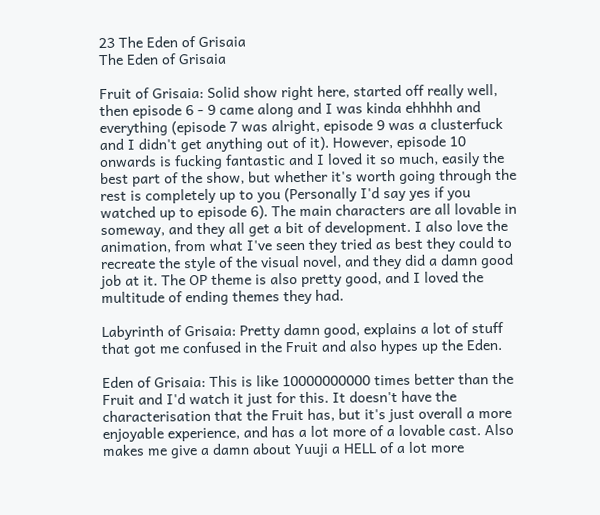23 The Eden of Grisaia
The Eden of Grisaia

Fruit of Grisaia: Solid show right here, started off really well, then episode 6 - 9 came along and I was kinda ehhhhh and everything (episode 7 was alright, episode 9 was a clusterfuck and I didn't get anything out of it). However, episode 10 onwards is fucking fantastic and I loved it so much, easily the best part of the show, but whether it's worth going through the rest is completely up to you (Personally I'd say yes if you watched up to episode 6). The main characters are all lovable in someway, and they all get a bit of development. I also love the animation, from what I've seen they tried as best they could to recreate the style of the visual novel, and they did a damn good job at it. The OP theme is also pretty good, and I loved the multitude of ending themes they had.

Labyrinth of Grisaia: Pretty damn good, explains a lot of stuff that got me confused in the Fruit and also hypes up the Eden.

Eden of Grisaia: This is like 10000000000 times better than the Fruit and I'd watch it just for this. It doesn't have the characterisation that the Fruit has, but it's just overall a more enjoyable experience, and has a lot more of a lovable cast. Also makes me give a damn about Yuuji a HELL of a lot more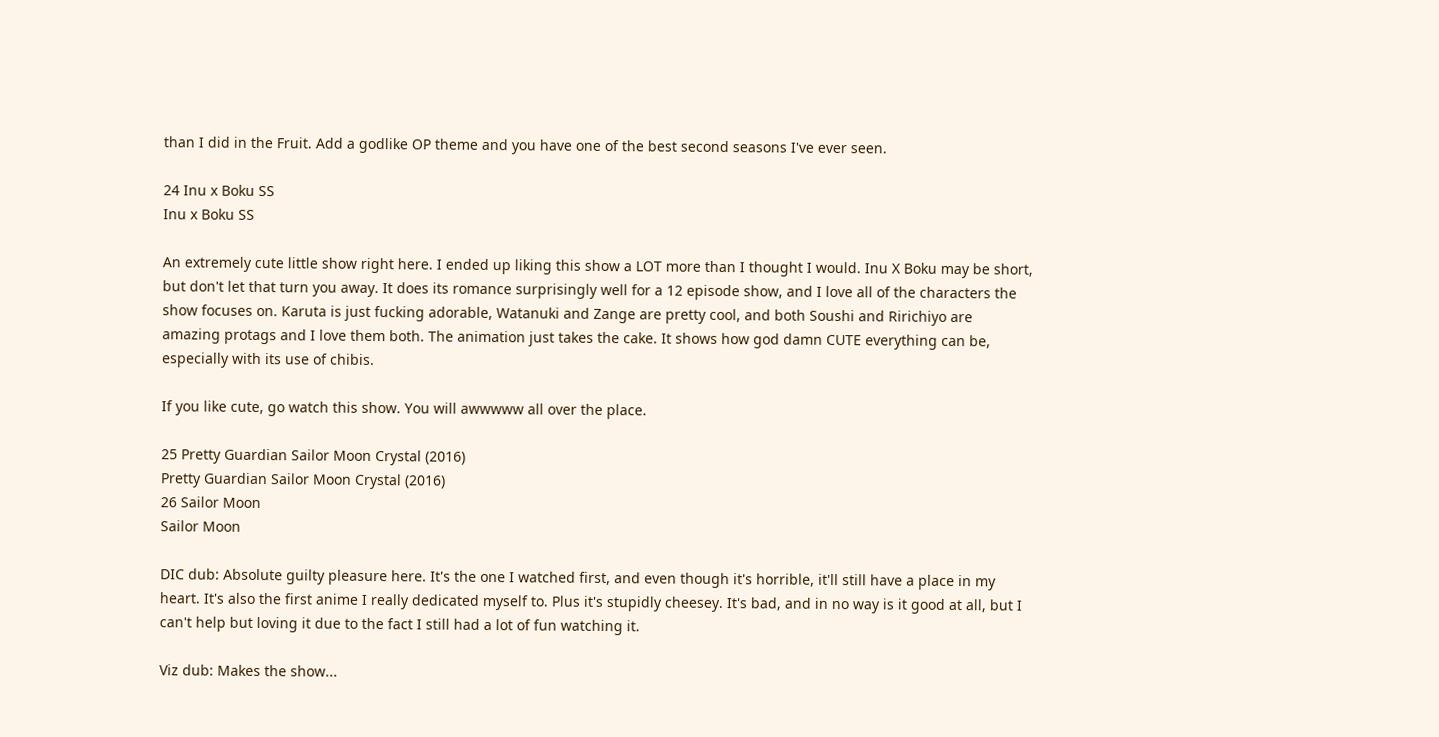than I did in the Fruit. Add a godlike OP theme and you have one of the best second seasons I've ever seen.

24 Inu x Boku SS
Inu x Boku SS

An extremely cute little show right here. I ended up liking this show a LOT more than I thought I would. Inu X Boku may be short, but don't let that turn you away. It does its romance surprisingly well for a 12 episode show, and I love all of the characters the show focuses on. Karuta is just fucking adorable, Watanuki and Zange are pretty cool, and both Soushi and Ririchiyo are amazing protags and I love them both. The animation just takes the cake. It shows how god damn CUTE everything can be, especially with its use of chibis.

If you like cute, go watch this show. You will awwwww all over the place.

25 Pretty Guardian Sailor Moon Crystal (2016)
Pretty Guardian Sailor Moon Crystal (2016)
26 Sailor Moon
Sailor Moon

DIC dub: Absolute guilty pleasure here. It's the one I watched first, and even though it's horrible, it'll still have a place in my heart. It's also the first anime I really dedicated myself to. Plus it's stupidly cheesey. It's bad, and in no way is it good at all, but I can't help but loving it due to the fact I still had a lot of fun watching it.

Viz dub: Makes the show...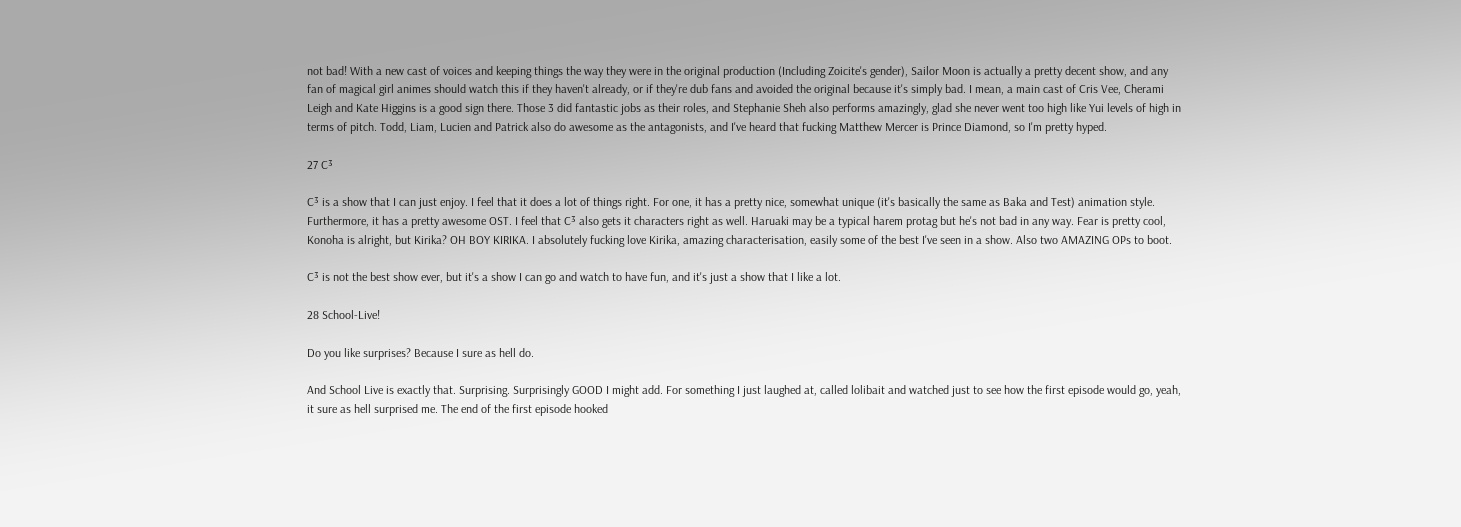not bad! With a new cast of voices and keeping things the way they were in the original production (Including Zoicite's gender), Sailor Moon is actually a pretty decent show, and any fan of magical girl animes should watch this if they haven't already, or if they're dub fans and avoided the original because it's simply bad. I mean, a main cast of Cris Vee, Cherami Leigh and Kate Higgins is a good sign there. Those 3 did fantastic jobs as their roles, and Stephanie Sheh also performs amazingly, glad she never went too high like Yui levels of high in terms of pitch. Todd, Liam, Lucien and Patrick also do awesome as the antagonists, and I've heard that fucking Matthew Mercer is Prince Diamond, so I'm pretty hyped.

27 C³

C³ is a show that I can just enjoy. I feel that it does a lot of things right. For one, it has a pretty nice, somewhat unique (it's basically the same as Baka and Test) animation style. Furthermore, it has a pretty awesome OST. I feel that C³ also gets it characters right as well. Haruaki may be a typical harem protag but he's not bad in any way. Fear is pretty cool, Konoha is alright, but Kirika? OH BOY KIRIKA. I absolutely fucking love Kirika, amazing characterisation, easily some of the best I've seen in a show. Also two AMAZING OPs to boot.

C³ is not the best show ever, but it's a show I can go and watch to have fun, and it's just a show that I like a lot.

28 School-Live!

Do you like surprises? Because I sure as hell do.

And School Live is exactly that. Surprising. Surprisingly GOOD I might add. For something I just laughed at, called lolibait and watched just to see how the first episode would go, yeah, it sure as hell surprised me. The end of the first episode hooked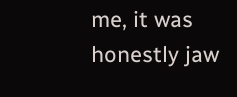me, it was honestly jaw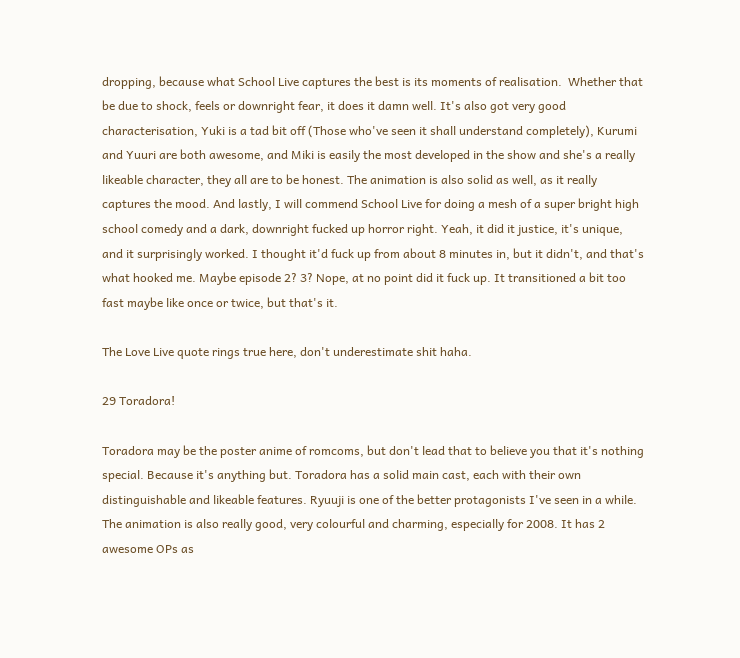dropping, because what School Live captures the best is its moments of realisation.  Whether that be due to shock, feels or downright fear, it does it damn well. It's also got very good characterisation, Yuki is a tad bit off (Those who've seen it shall understand completely), Kurumi and Yuuri are both awesome, and Miki is easily the most developed in the show and she's a really likeable character, they all are to be honest. The animation is also solid as well, as it really captures the mood. And lastly, I will commend School Live for doing a mesh of a super bright high school comedy and a dark, downright fucked up horror right. Yeah, it did it justice, it's unique, and it surprisingly worked. I thought it'd fuck up from about 8 minutes in, but it didn't, and that's what hooked me. Maybe episode 2? 3? Nope, at no point did it fuck up. It transitioned a bit too fast maybe like once or twice, but that's it.

The Love Live quote rings true here, don't underestimate shit haha.

29 Toradora!

Toradora may be the poster anime of romcoms, but don't lead that to believe you that it's nothing special. Because it's anything but. Toradora has a solid main cast, each with their own distinguishable and likeable features. Ryuuji is one of the better protagonists I've seen in a while. The animation is also really good, very colourful and charming, especially for 2008. It has 2 awesome OPs as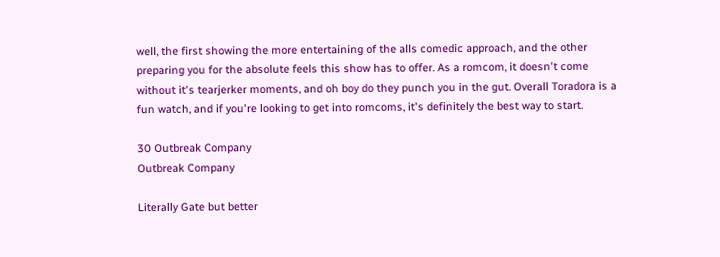well, the first showing the more entertaining of the alls comedic approach, and the other preparing you for the absolute feels this show has to offer. As a romcom, it doesn't come without it's tearjerker moments, and oh boy do they punch you in the gut. Overall Toradora is a fun watch, and if you're looking to get into romcoms, it's definitely the best way to start.

30 Outbreak Company
Outbreak Company

Literally Gate but better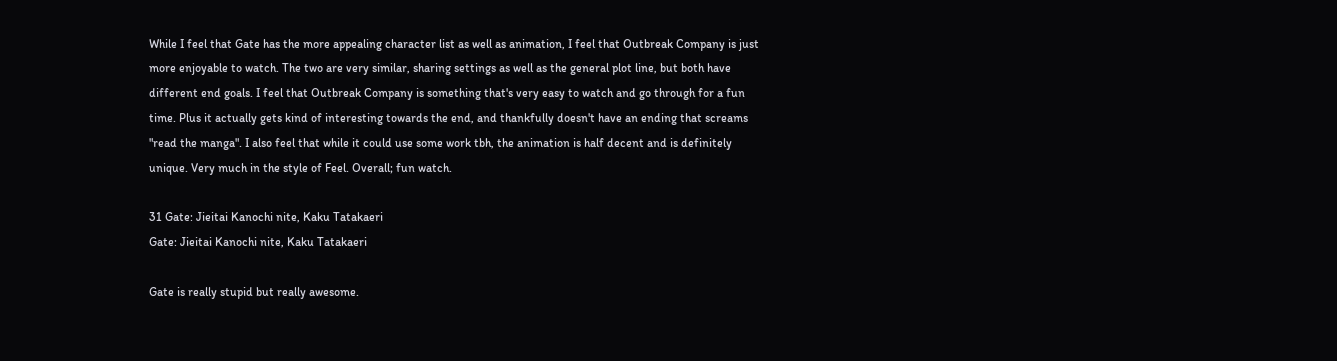While I feel that Gate has the more appealing character list as well as animation, I feel that Outbreak Company is just more enjoyable to watch. The two are very similar, sharing settings as well as the general plot line, but both have different end goals. I feel that Outbreak Company is something that's very easy to watch and go through for a fun time. Plus it actually gets kind of interesting towards the end, and thankfully doesn't have an ending that screams "read the manga". I also feel that while it could use some work tbh, the animation is half decent and is definitely unique. Very much in the style of Feel. Overall; fun watch.

31 Gate: Jieitai Kanochi nite, Kaku Tatakaeri
Gate: Jieitai Kanochi nite, Kaku Tatakaeri

Gate is really stupid but really awesome.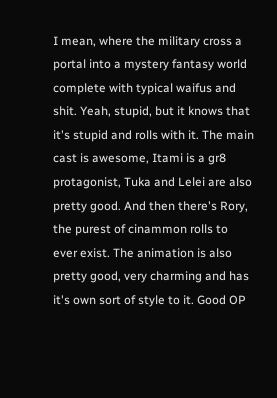I mean, where the military cross a portal into a mystery fantasy world complete with typical waifus and shit. Yeah, stupid, but it knows that it's stupid and rolls with it. The main cast is awesome, Itami is a gr8 protagonist, Tuka and Lelei are also pretty good. And then there's Rory, the purest of cinammon rolls to ever exist. The animation is also pretty good, very charming and has it's own sort of style to it. Good OP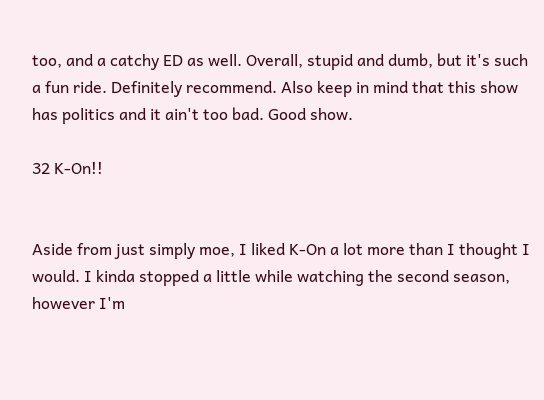too, and a catchy ED as well. Overall, stupid and dumb, but it's such a fun ride. Definitely recommend. Also keep in mind that this show has politics and it ain't too bad. Good show.

32 K-On!!


Aside from just simply moe, I liked K-On a lot more than I thought I would. I kinda stopped a little while watching the second season, however I'm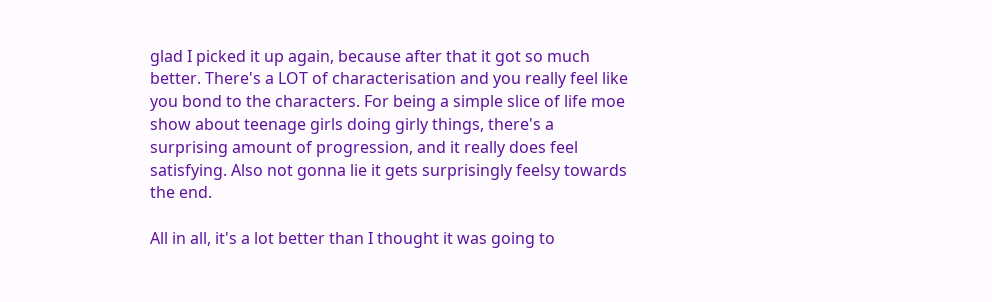glad I picked it up again, because after that it got so much better. There's a LOT of characterisation and you really feel like you bond to the characters. For being a simple slice of life moe show about teenage girls doing girly things, there's a surprising amount of progression, and it really does feel satisfying. Also not gonna lie it gets surprisingly feelsy towards the end.

All in all, it's a lot better than I thought it was going to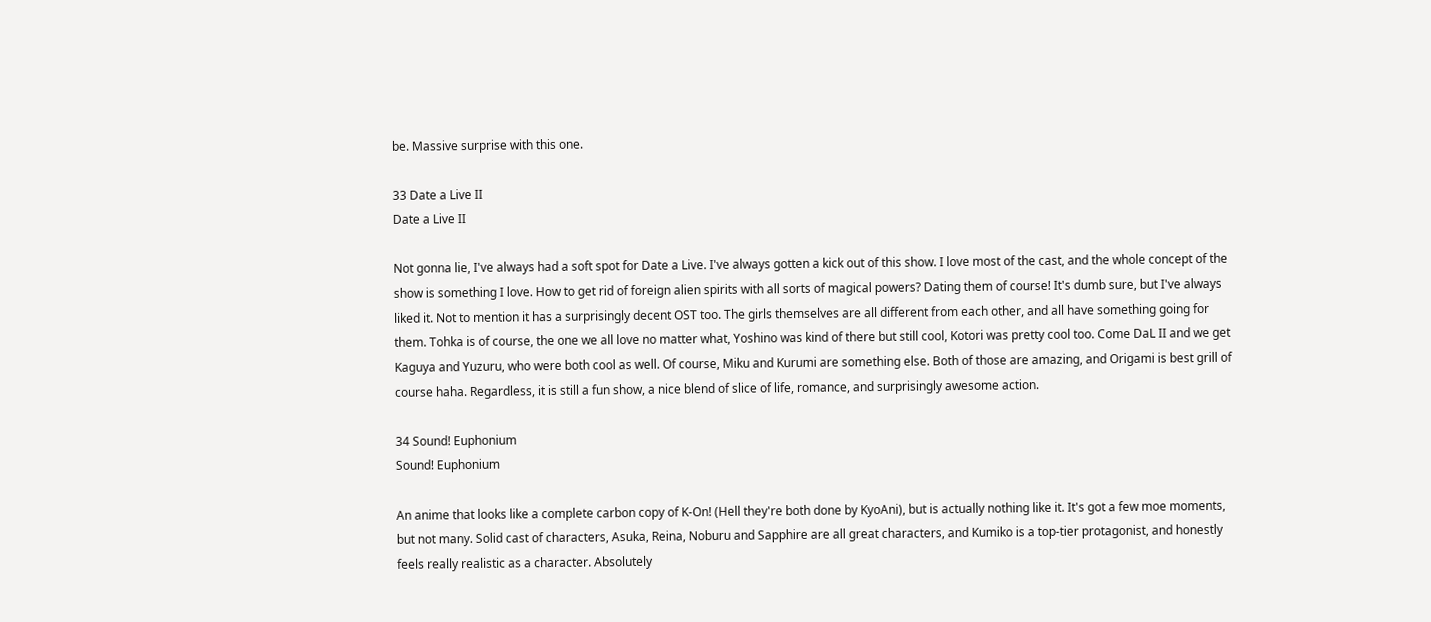be. Massive surprise with this one.

33 Date a Live II
Date a Live II

Not gonna lie, I've always had a soft spot for Date a Live. I've always gotten a kick out of this show. I love most of the cast, and the whole concept of the show is something I love. How to get rid of foreign alien spirits with all sorts of magical powers? Dating them of course! It's dumb sure, but I've always liked it. Not to mention it has a surprisingly decent OST too. The girls themselves are all different from each other, and all have something going for them. Tohka is of course, the one we all love no matter what, Yoshino was kind of there but still cool, Kotori was pretty cool too. Come DaL II and we get Kaguya and Yuzuru, who were both cool as well. Of course, Miku and Kurumi are something else. Both of those are amazing, and Origami is best grill of course haha. Regardless, it is still a fun show, a nice blend of slice of life, romance, and surprisingly awesome action.

34 Sound! Euphonium
Sound! Euphonium

An anime that looks like a complete carbon copy of K-On! (Hell they're both done by KyoAni), but is actually nothing like it. It's got a few moe moments, but not many. Solid cast of characters, Asuka, Reina, Noburu and Sapphire are all great characters, and Kumiko is a top-tier protagonist, and honestly feels really realistic as a character. Absolutely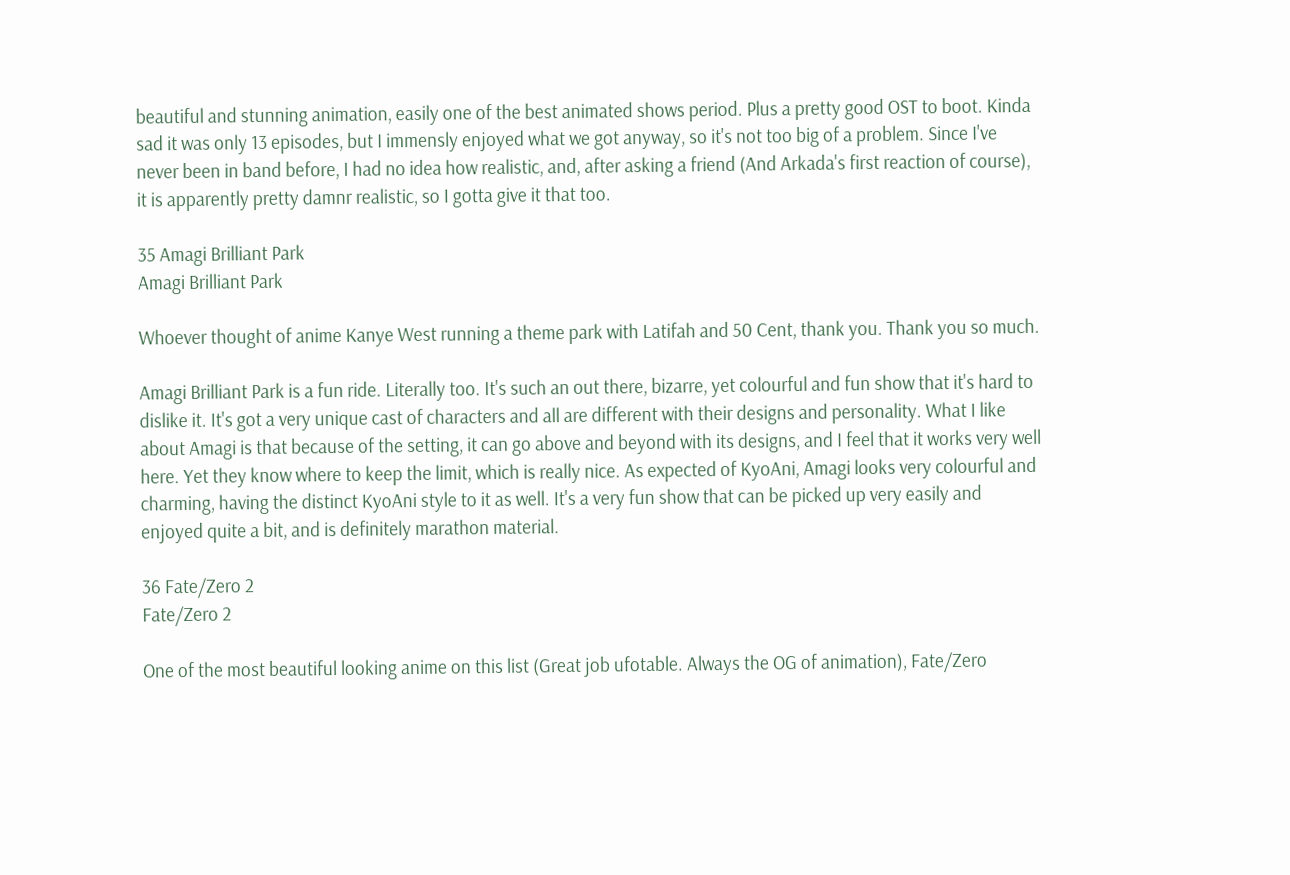beautiful and stunning animation, easily one of the best animated shows period. Plus a pretty good OST to boot. Kinda sad it was only 13 episodes, but I immensly enjoyed what we got anyway, so it's not too big of a problem. Since I've never been in band before, I had no idea how realistic, and, after asking a friend (And Arkada's first reaction of course), it is apparently pretty damnr realistic, so I gotta give it that too.

35 Amagi Brilliant Park
Amagi Brilliant Park

Whoever thought of anime Kanye West running a theme park with Latifah and 50 Cent, thank you. Thank you so much.

Amagi Brilliant Park is a fun ride. Literally too. It's such an out there, bizarre, yet colourful and fun show that it's hard to dislike it. It's got a very unique cast of characters and all are different with their designs and personality. What I like about Amagi is that because of the setting, it can go above and beyond with its designs, and I feel that it works very well here. Yet they know where to keep the limit, which is really nice. As expected of KyoAni, Amagi looks very colourful and charming, having the distinct KyoAni style to it as well. It's a very fun show that can be picked up very easily and enjoyed quite a bit, and is definitely marathon material.

36 Fate/Zero 2
Fate/Zero 2

One of the most beautiful looking anime on this list (Great job ufotable. Always the OG of animation), Fate/Zero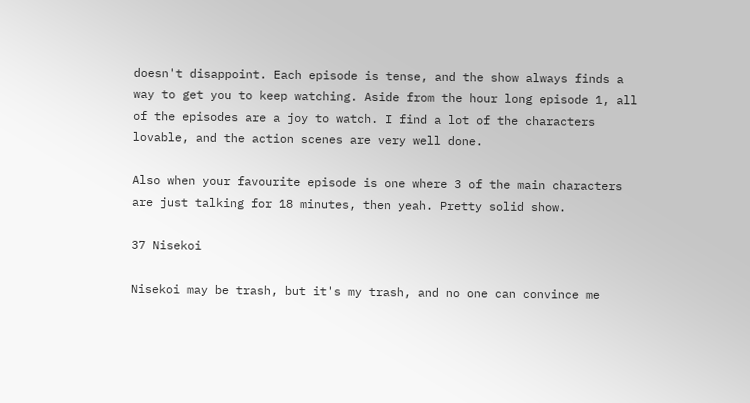doesn't disappoint. Each episode is tense, and the show always finds a way to get you to keep watching. Aside from the hour long episode 1, all of the episodes are a joy to watch. I find a lot of the characters lovable, and the action scenes are very well done.

Also when your favourite episode is one where 3 of the main characters are just talking for 18 minutes, then yeah. Pretty solid show.

37 Nisekoi

Nisekoi may be trash, but it's my trash, and no one can convince me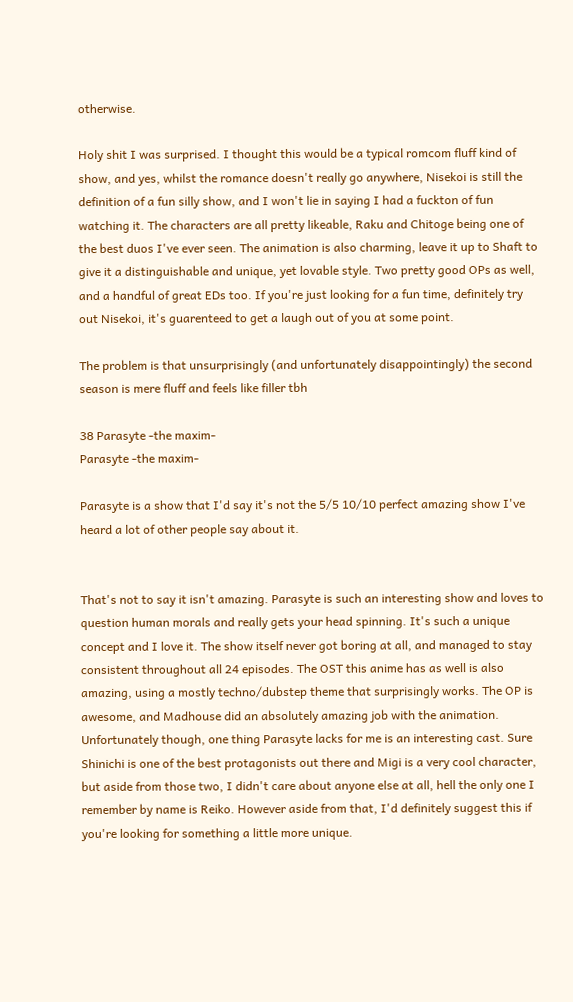otherwise.

Holy shit I was surprised. I thought this would be a typical romcom fluff kind of show, and yes, whilst the romance doesn't really go anywhere, Nisekoi is still the definition of a fun silly show, and I won't lie in saying I had a fuckton of fun watching it. The characters are all pretty likeable, Raku and Chitoge being one of the best duos I've ever seen. The animation is also charming, leave it up to Shaft to give it a distinguishable and unique, yet lovable style. Two pretty good OPs as well, and a handful of great EDs too. If you're just looking for a fun time, definitely try out Nisekoi, it's guarenteed to get a laugh out of you at some point.

The problem is that unsurprisingly (and unfortunately disappointingly) the second season is mere fluff and feels like filler tbh

38 Parasyte -the maxim-
Parasyte -the maxim-

Parasyte is a show that I'd say it's not the 5/5 10/10 perfect amazing show I've heard a lot of other people say about it.


That's not to say it isn't amazing. Parasyte is such an interesting show and loves to question human morals and really gets your head spinning. It's such a unique concept and I love it. The show itself never got boring at all, and managed to stay consistent throughout all 24 episodes. The OST this anime has as well is also amazing, using a mostly techno/dubstep theme that surprisingly works. The OP is awesome, and Madhouse did an absolutely amazing job with the animation. Unfortunately though, one thing Parasyte lacks for me is an interesting cast. Sure Shinichi is one of the best protagonists out there and Migi is a very cool character, but aside from those two, I didn't care about anyone else at all, hell the only one I remember by name is Reiko. However aside from that, I'd definitely suggest this if you're looking for something a little more unique.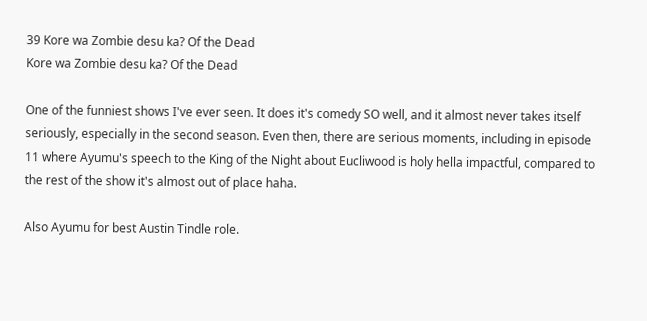39 Kore wa Zombie desu ka? Of the Dead
Kore wa Zombie desu ka? Of the Dead

One of the funniest shows I've ever seen. It does it's comedy SO well, and it almost never takes itself seriously, especially in the second season. Even then, there are serious moments, including in episode 11 where Ayumu's speech to the King of the Night about Eucliwood is holy hella impactful, compared to the rest of the show it's almost out of place haha.

Also Ayumu for best Austin Tindle role.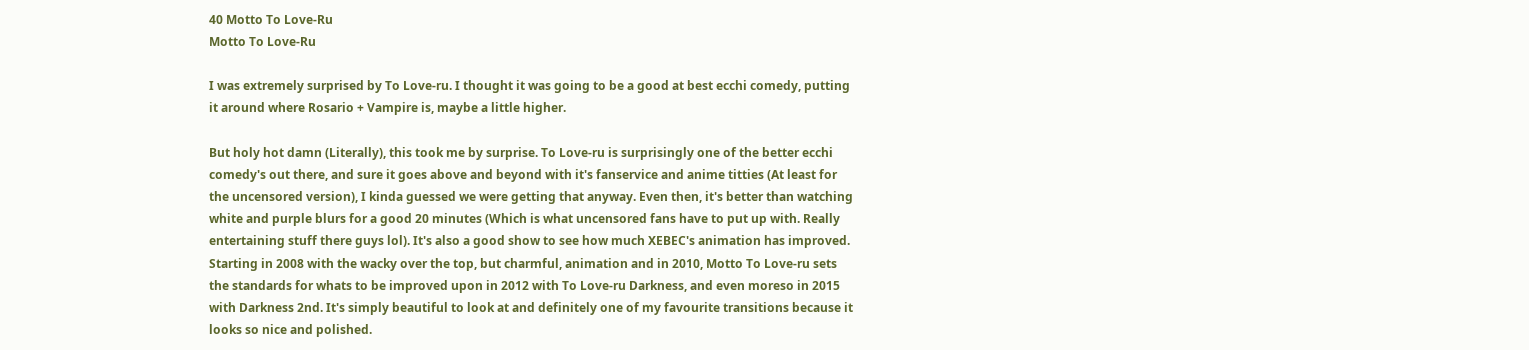40 Motto To Love-Ru
Motto To Love-Ru

I was extremely surprised by To Love-ru. I thought it was going to be a good at best ecchi comedy, putting it around where Rosario + Vampire is, maybe a little higher.

But holy hot damn (Literally), this took me by surprise. To Love-ru is surprisingly one of the better ecchi comedy's out there, and sure it goes above and beyond with it's fanservice and anime titties (At least for the uncensored version), I kinda guessed we were getting that anyway. Even then, it's better than watching white and purple blurs for a good 20 minutes (Which is what uncensored fans have to put up with. Really entertaining stuff there guys lol). It's also a good show to see how much XEBEC's animation has improved. Starting in 2008 with the wacky over the top, but charmful, animation and in 2010, Motto To Love-ru sets the standards for whats to be improved upon in 2012 with To Love-ru Darkness, and even moreso in 2015 with Darkness 2nd. It's simply beautiful to look at and definitely one of my favourite transitions because it looks so nice and polished.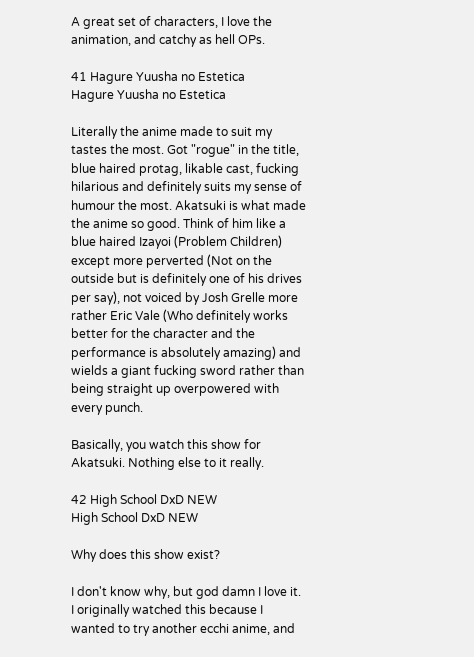A great set of characters, I love the animation, and catchy as hell OPs.

41 Hagure Yuusha no Estetica
Hagure Yuusha no Estetica

Literally the anime made to suit my tastes the most. Got "rogue" in the title, blue haired protag, likable cast, fucking hilarious and definitely suits my sense of humour the most. Akatsuki is what made the anime so good. Think of him like a blue haired Izayoi (Problem Children) except more perverted (Not on the outside but is definitely one of his drives per say), not voiced by Josh Grelle more rather Eric Vale (Who definitely works better for the character and the performance is absolutely amazing) and wields a giant fucking sword rather than being straight up overpowered with every punch.

Basically, you watch this show for Akatsuki. Nothing else to it really.

42 High School DxD NEW
High School DxD NEW

Why does this show exist?

I don't know why, but god damn I love it. I originally watched this because I wanted to try another ecchi anime, and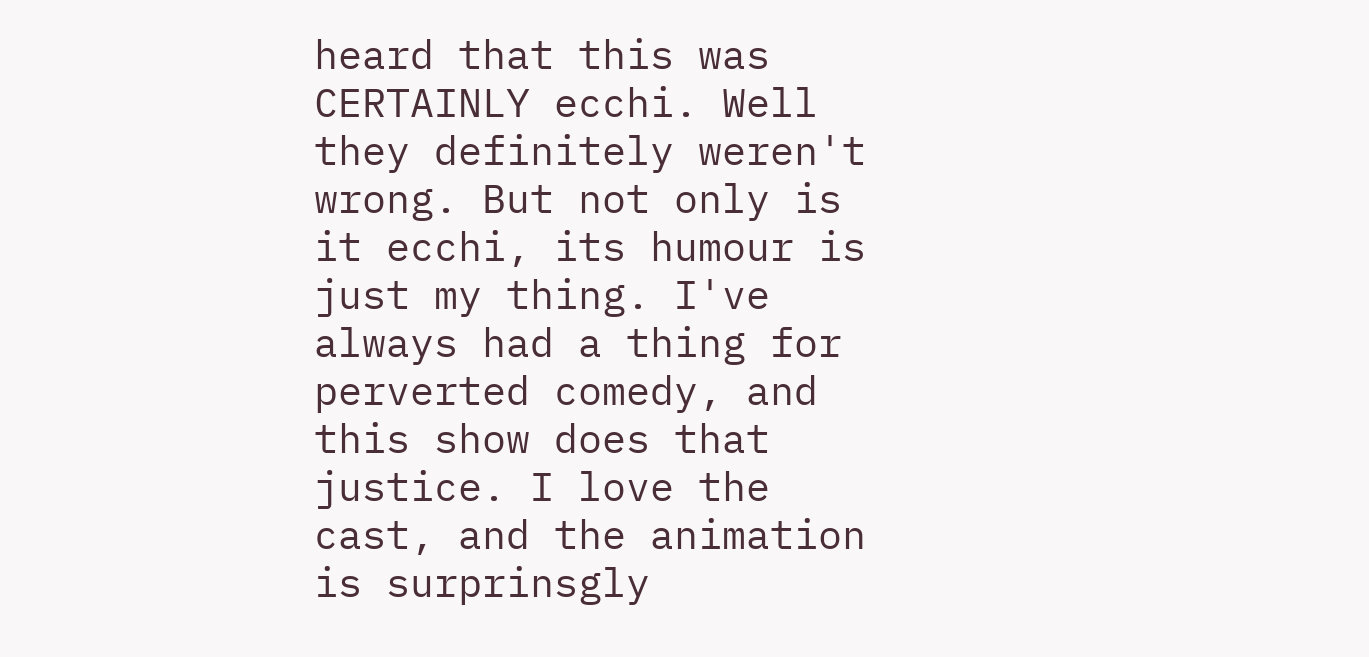heard that this was CERTAINLY ecchi. Well they definitely weren't wrong. But not only is it ecchi, its humour is just my thing. I've always had a thing for perverted comedy, and this show does that justice. I love the cast, and the animation is surprinsgly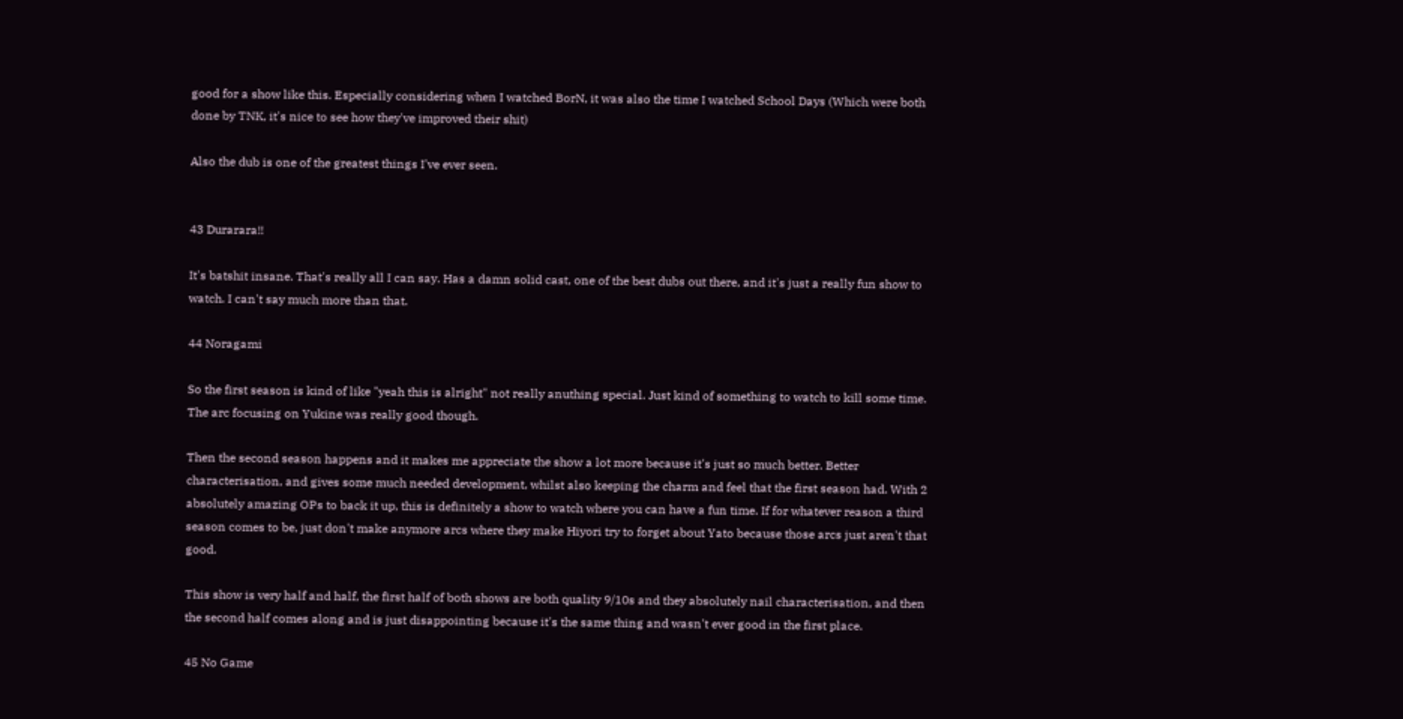good for a show like this. Especially considering when I watched BorN, it was also the time I watched School Days (Which were both done by TNK, it's nice to see how they've improved their shit)

Also the dub is one of the greatest things I've ever seen.


43 Durarara!!

It's batshit insane. That's really all I can say. Has a damn solid cast, one of the best dubs out there, and it's just a really fun show to watch. I can't say much more than that.

44 Noragami

So the first season is kind of like "yeah this is alright" not really anuthing special. Just kind of something to watch to kill some time. The arc focusing on Yukine was really good though.

Then the second season happens and it makes me appreciate the show a lot more because it's just so much better. Better characterisation, and gives some much needed development, whilst also keeping the charm and feel that the first season had. With 2 absolutely amazing OPs to back it up, this is definitely a show to watch where you can have a fun time. If for whatever reason a third season comes to be, just don't make anymore arcs where they make Hiyori try to forget about Yato because those arcs just aren't that good.

This show is very half and half, the first half of both shows are both quality 9/10s and they absolutely nail characterisation, and then the second half comes along and is just disappointing because it's the same thing and wasn't ever good in the first place.

45 No Game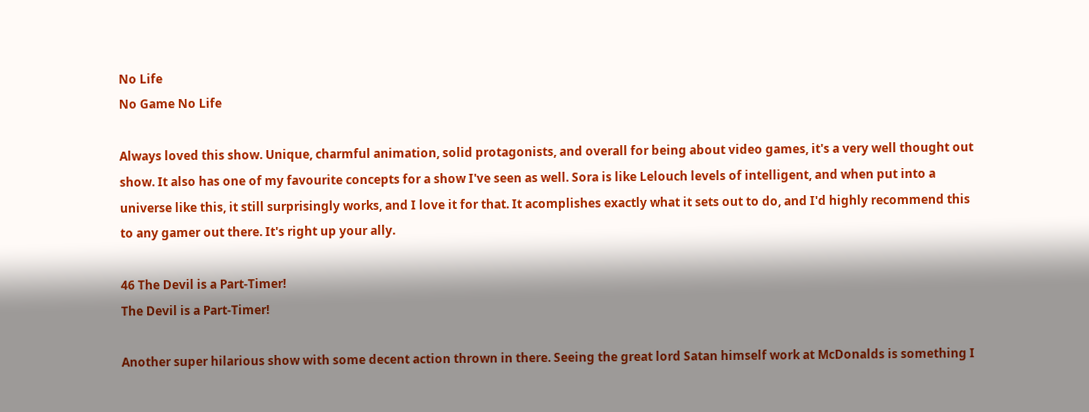No Life
No Game No Life

Always loved this show. Unique, charmful animation, solid protagonists, and overall for being about video games, it's a very well thought out show. It also has one of my favourite concepts for a show I've seen as well. Sora is like Lelouch levels of intelligent, and when put into a universe like this, it still surprisingly works, and I love it for that. It acomplishes exactly what it sets out to do, and I'd highly recommend this to any gamer out there. It's right up your ally.

46 The Devil is a Part-Timer!
The Devil is a Part-Timer!

Another super hilarious show with some decent action thrown in there. Seeing the great lord Satan himself work at McDonalds is something I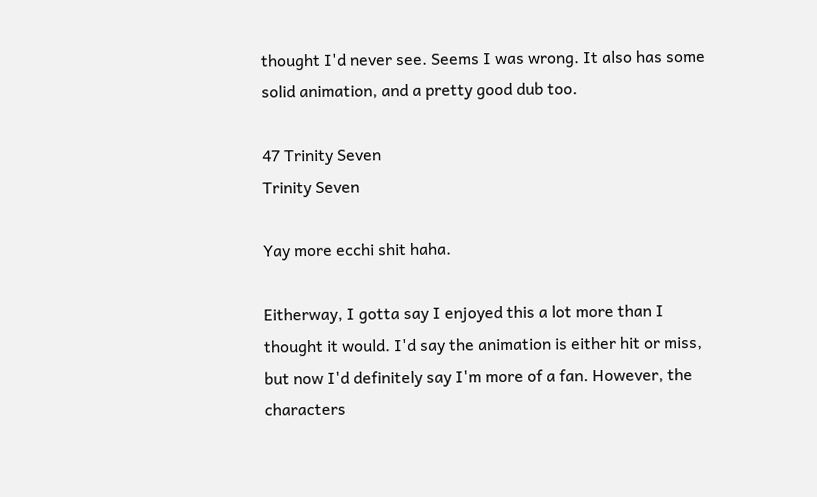thought I'd never see. Seems I was wrong. It also has some solid animation, and a pretty good dub too.

47 Trinity Seven
Trinity Seven

Yay more ecchi shit haha.

Eitherway, I gotta say I enjoyed this a lot more than I thought it would. I'd say the animation is either hit or miss, but now I'd definitely say I'm more of a fan. However, the characters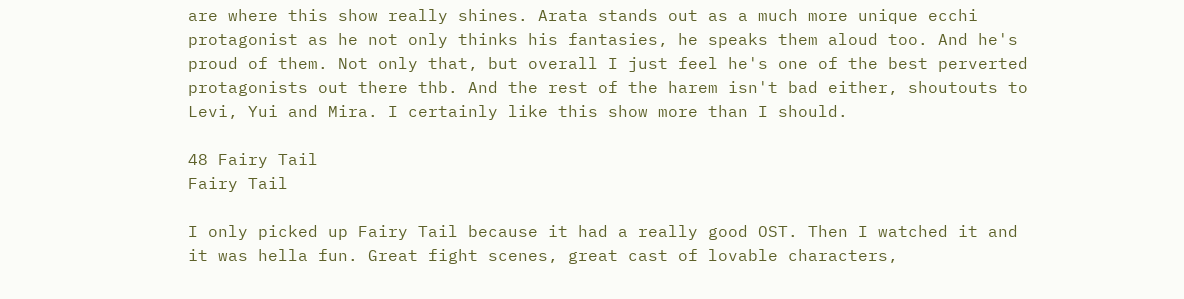are where this show really shines. Arata stands out as a much more unique ecchi protagonist as he not only thinks his fantasies, he speaks them aloud too. And he's proud of them. Not only that, but overall I just feel he's one of the best perverted protagonists out there thb. And the rest of the harem isn't bad either, shoutouts to Levi, Yui and Mira. I certainly like this show more than I should.

48 Fairy Tail
Fairy Tail

I only picked up Fairy Tail because it had a really good OST. Then I watched it and it was hella fun. Great fight scenes, great cast of lovable characters,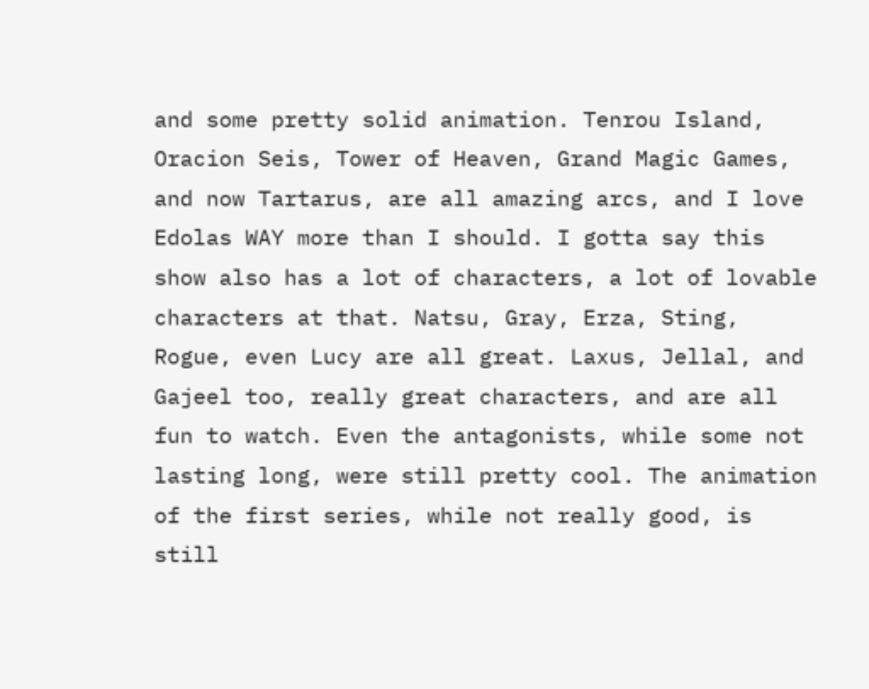and some pretty solid animation. Tenrou Island, Oracion Seis, Tower of Heaven, Grand Magic Games, and now Tartarus, are all amazing arcs, and I love Edolas WAY more than I should. I gotta say this show also has a lot of characters, a lot of lovable characters at that. Natsu, Gray, Erza, Sting, Rogue, even Lucy are all great. Laxus, Jellal, and Gajeel too, really great characters, and are all fun to watch. Even the antagonists, while some not lasting long, were still pretty cool. The animation of the first series, while not really good, is still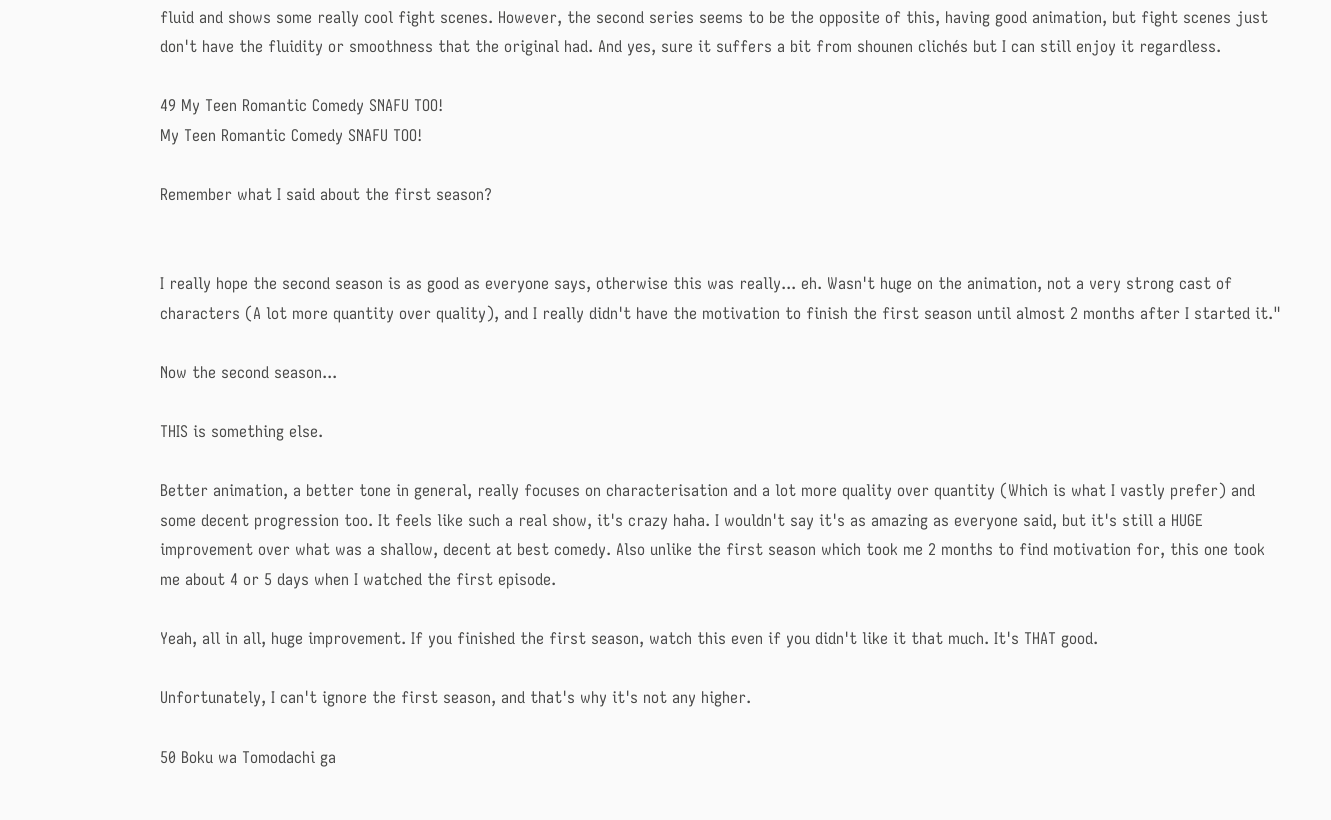fluid and shows some really cool fight scenes. However, the second series seems to be the opposite of this, having good animation, but fight scenes just don't have the fluidity or smoothness that the original had. And yes, sure it suffers a bit from shounen clichés but I can still enjoy it regardless.

49 My Teen Romantic Comedy SNAFU TOO!
My Teen Romantic Comedy SNAFU TOO!

Remember what I said about the first season?


I really hope the second season is as good as everyone says, otherwise this was really... eh. Wasn't huge on the animation, not a very strong cast of characters (A lot more quantity over quality), and I really didn't have the motivation to finish the first season until almost 2 months after I started it."

Now the second season...

THIS is something else.

Better animation, a better tone in general, really focuses on characterisation and a lot more quality over quantity (Which is what I vastly prefer) and some decent progression too. It feels like such a real show, it's crazy haha. I wouldn't say it's as amazing as everyone said, but it's still a HUGE improvement over what was a shallow, decent at best comedy. Also unlike the first season which took me 2 months to find motivation for, this one took me about 4 or 5 days when I watched the first episode.

Yeah, all in all, huge improvement. If you finished the first season, watch this even if you didn't like it that much. It's THAT good.

Unfortunately, I can't ignore the first season, and that's why it's not any higher.

50 Boku wa Tomodachi ga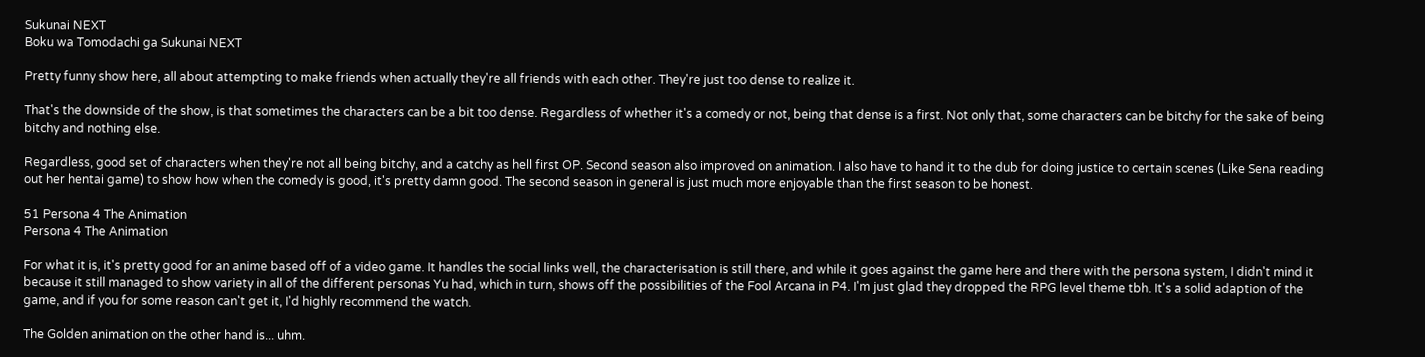Sukunai NEXT
Boku wa Tomodachi ga Sukunai NEXT

Pretty funny show here, all about attempting to make friends when actually they're all friends with each other. They're just too dense to realize it.

That's the downside of the show, is that sometimes the characters can be a bit too dense. Regardless of whether it's a comedy or not, being that dense is a first. Not only that, some characters can be bitchy for the sake of being bitchy and nothing else.

Regardless, good set of characters when they're not all being bitchy, and a catchy as hell first OP. Second season also improved on animation. I also have to hand it to the dub for doing justice to certain scenes (Like Sena reading out her hentai game) to show how when the comedy is good, it's pretty damn good. The second season in general is just much more enjoyable than the first season to be honest.

51 Persona 4 The Animation
Persona 4 The Animation

For what it is, it's pretty good for an anime based off of a video game. It handles the social links well, the characterisation is still there, and while it goes against the game here and there with the persona system, I didn't mind it because it still managed to show variety in all of the different personas Yu had, which in turn, shows off the possibilities of the Fool Arcana in P4. I'm just glad they dropped the RPG level theme tbh. It's a solid adaption of the game, and if you for some reason can't get it, I'd highly recommend the watch.

The Golden animation on the other hand is... uhm.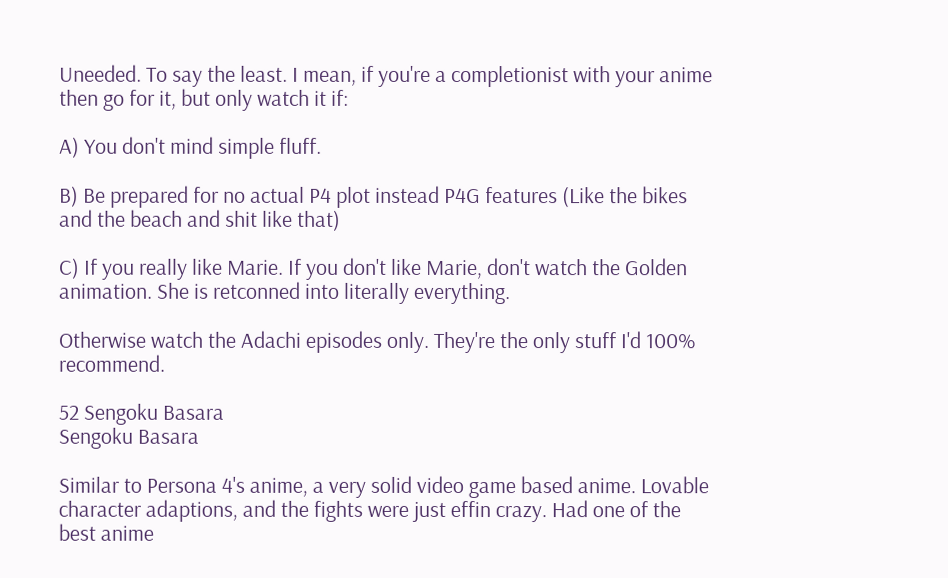Uneeded. To say the least. I mean, if you're a completionist with your anime then go for it, but only watch it if:

A) You don't mind simple fluff.

B) Be prepared for no actual P4 plot instead P4G features (Like the bikes and the beach and shit like that)

C) If you really like Marie. If you don't like Marie, don't watch the Golden animation. She is retconned into literally everything.

Otherwise watch the Adachi episodes only. They're the only stuff I'd 100% recommend.

52 Sengoku Basara
Sengoku Basara

Similar to Persona 4's anime, a very solid video game based anime. Lovable character adaptions, and the fights were just effin crazy. Had one of the best anime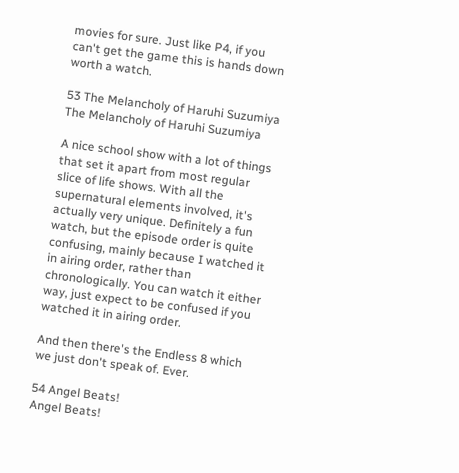movies for sure. Just like P4, if you can't get the game this is hands down worth a watch.

53 The Melancholy of Haruhi Suzumiya
The Melancholy of Haruhi Suzumiya

A nice school show with a lot of things that set it apart from most regular slice of life shows. With all the supernatural elements involved, it's actually very unique. Definitely a fun watch, but the episode order is quite confusing, mainly because I watched it in airing order, rather than chronologically. You can watch it either way, just expect to be confused if you watched it in airing order.

And then there's the Endless 8 which we just don't speak of. Ever.

54 Angel Beats!
Angel Beats!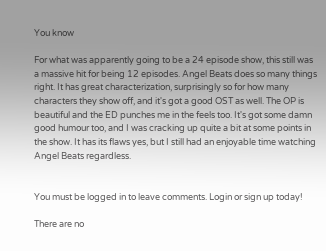You know

For what was apparently going to be a 24 episode show, this still was a massive hit for being 12 episodes. Angel Beats does so many things right. It has great characterization, surprisingly so for how many characters they show off, and it's got a good OST as well. The OP is beautiful and the ED punches me in the feels too. It's got some damn good humour too, and I was cracking up quite a bit at some points in the show. It has its flaws yes, but I still had an enjoyable time watching Angel Beats regardless.


You must be logged in to leave comments. Login or sign up today!

There are no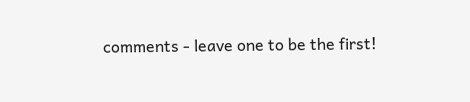comments - leave one to be the first!